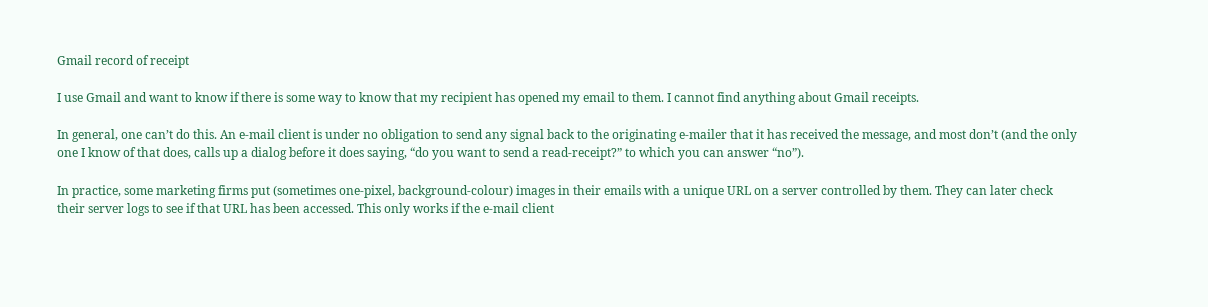Gmail record of receipt

I use Gmail and want to know if there is some way to know that my recipient has opened my email to them. I cannot find anything about Gmail receipts.

In general, one can’t do this. An e-mail client is under no obligation to send any signal back to the originating e-mailer that it has received the message, and most don’t (and the only one I know of that does, calls up a dialog before it does saying, “do you want to send a read-receipt?” to which you can answer “no”).

In practice, some marketing firms put (sometimes one-pixel, background-colour) images in their emails with a unique URL on a server controlled by them. They can later check their server logs to see if that URL has been accessed. This only works if the e-mail client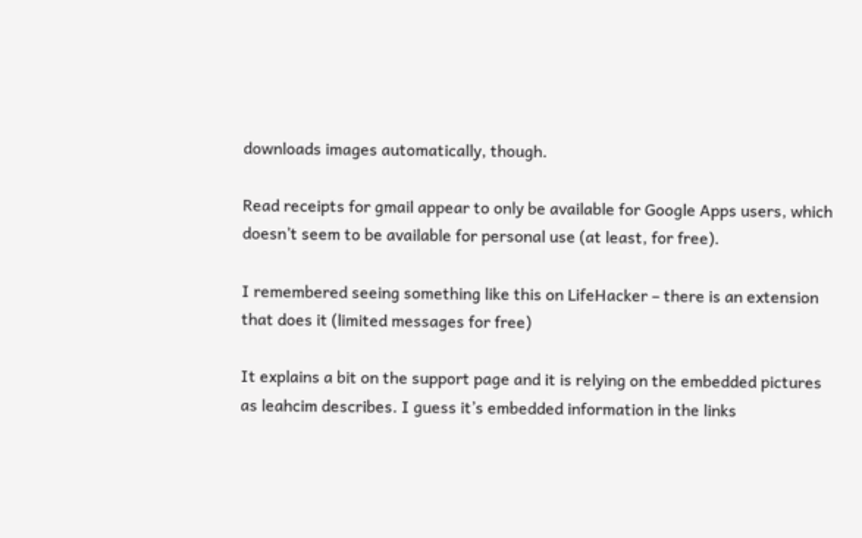downloads images automatically, though.

Read receipts for gmail appear to only be available for Google Apps users, which doesn’t seem to be available for personal use (at least, for free).

I remembered seeing something like this on LifeHacker – there is an extension that does it (limited messages for free)

It explains a bit on the support page and it is relying on the embedded pictures as leahcim describes. I guess it’s embedded information in the links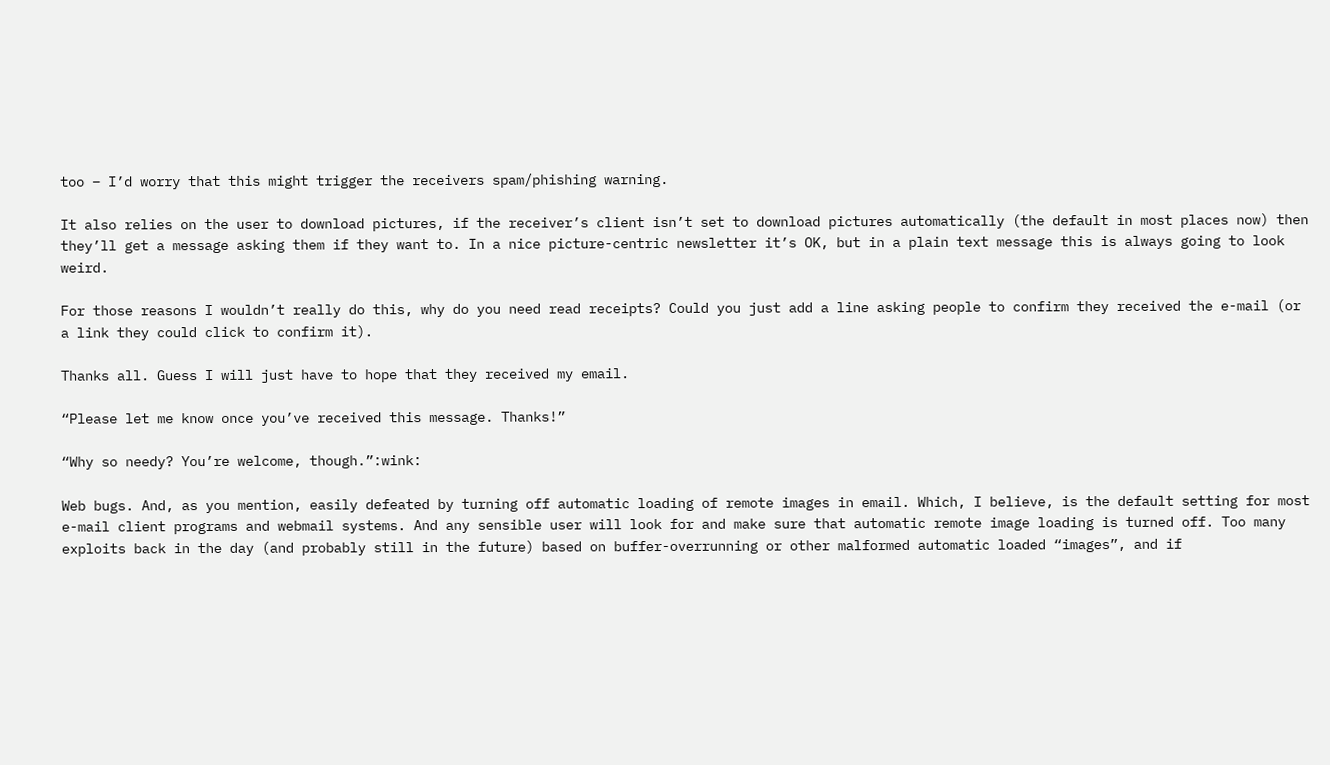too – I’d worry that this might trigger the receivers spam/phishing warning.

It also relies on the user to download pictures, if the receiver’s client isn’t set to download pictures automatically (the default in most places now) then they’ll get a message asking them if they want to. In a nice picture-centric newsletter it’s OK, but in a plain text message this is always going to look weird.

For those reasons I wouldn’t really do this, why do you need read receipts? Could you just add a line asking people to confirm they received the e-mail (or a link they could click to confirm it).

Thanks all. Guess I will just have to hope that they received my email.

“Please let me know once you’ve received this message. Thanks!”

“Why so needy? You’re welcome, though.”:wink:

Web bugs. And, as you mention, easily defeated by turning off automatic loading of remote images in email. Which, I believe, is the default setting for most e-mail client programs and webmail systems. And any sensible user will look for and make sure that automatic remote image loading is turned off. Too many exploits back in the day (and probably still in the future) based on buffer-overrunning or other malformed automatic loaded “images”, and if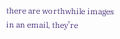there are worthwhile images in an email, they’re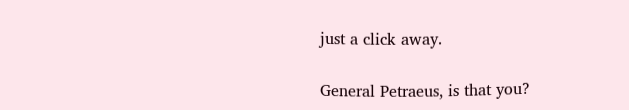just a click away.

General Petraeus, is that you?